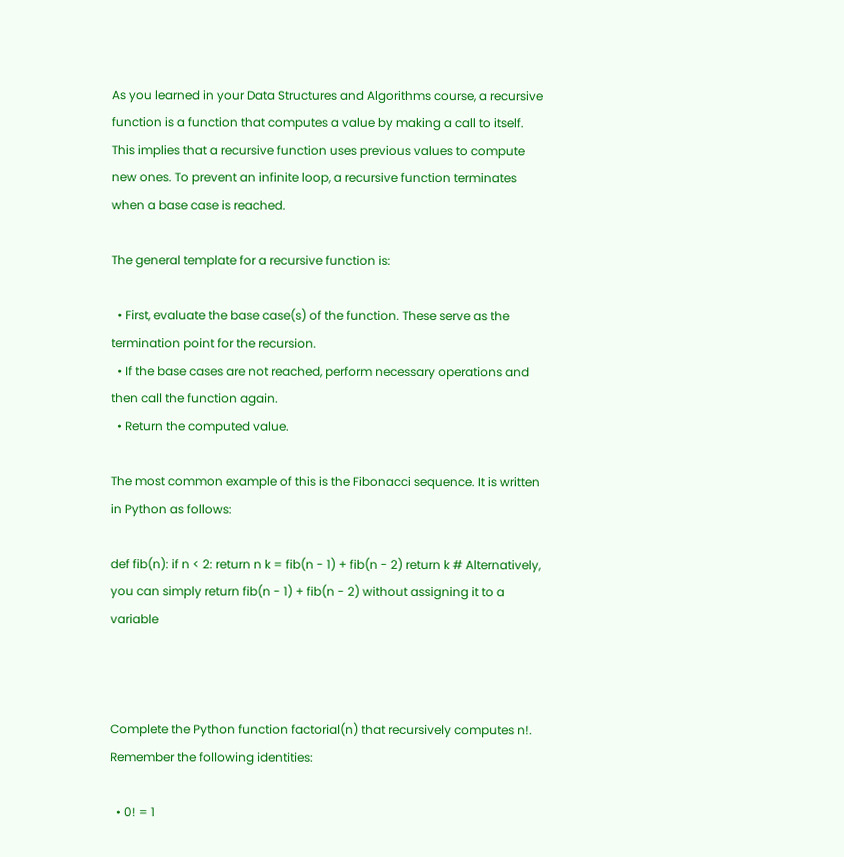As you learned in your Data Structures and Algorithms course, a recursive function is a function that computes a value by making a call to itself. This implies that a recursive function uses previous values to compute new ones. To prevent an infinite loop, a recursive function terminates when a base case is reached.

The general template for a recursive function is:

  • First, evaluate the base case(s) of the function. These serve as the termination point for the recursion.
  • If the base cases are not reached, perform necessary operations and then call the function again.
  • Return the computed value.

The most common example of this is the Fibonacci sequence. It is written in Python as follows:

def fib(n): if n < 2: return n k = fib(n - 1) + fib(n - 2) return k # Alternatively, you can simply return fib(n - 1) + fib(n - 2) without assigning it to a variable



Complete the Python function factorial(n) that recursively computes n!. Remember the following identities:

  • 0! = 1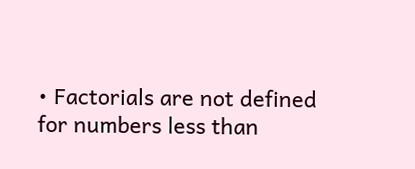• Factorials are not defined for numbers less than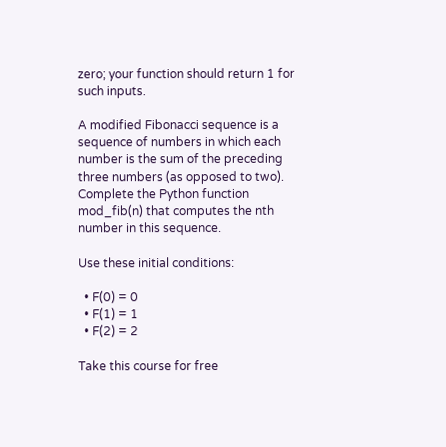zero; your function should return 1 for such inputs.

A modified Fibonacci sequence is a sequence of numbers in which each number is the sum of the preceding three numbers (as opposed to two). Complete the Python function mod_fib(n) that computes the nth number in this sequence.

Use these initial conditions:

  • F(0) = 0
  • F(1) = 1
  • F(2) = 2

Take this course for free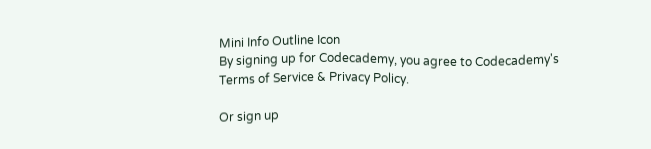Mini Info Outline Icon
By signing up for Codecademy, you agree to Codecademy's Terms of Service & Privacy Policy.

Or sign up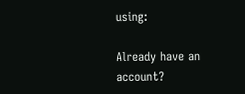using:

Already have an account?